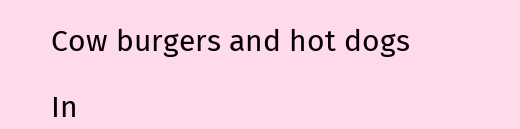Cow burgers and hot dogs

In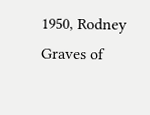1950, Rodney Graves of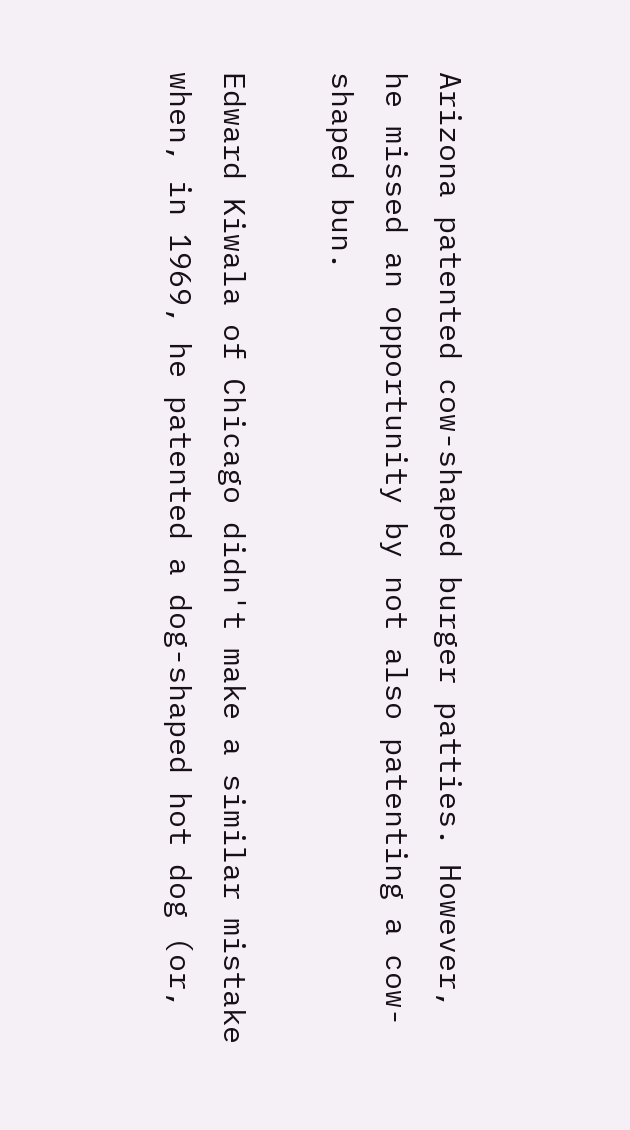Arizona patented cow-shaped burger patties. However, he missed an opportunity by not also patenting a cow-shaped bun.

Edward Kiwala of Chicago didn't make a similar mistake when, in 1969, he patented a dog-shaped hot dog (or,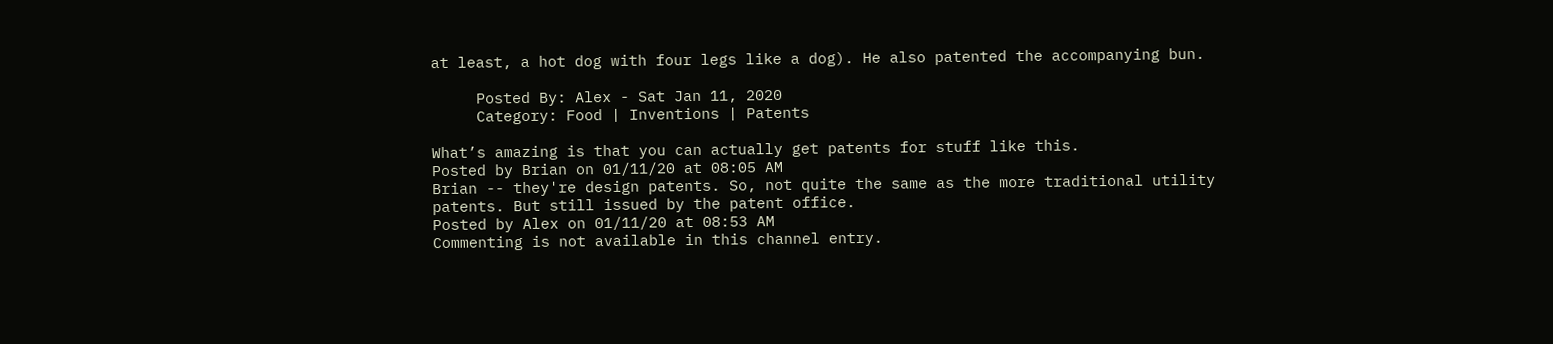at least, a hot dog with four legs like a dog). He also patented the accompanying bun.

     Posted By: Alex - Sat Jan 11, 2020
     Category: Food | Inventions | Patents

What’s amazing is that you can actually get patents for stuff like this.
Posted by Brian on 01/11/20 at 08:05 AM
Brian -- they're design patents. So, not quite the same as the more traditional utility patents. But still issued by the patent office.
Posted by Alex on 01/11/20 at 08:53 AM
Commenting is not available in this channel entry.